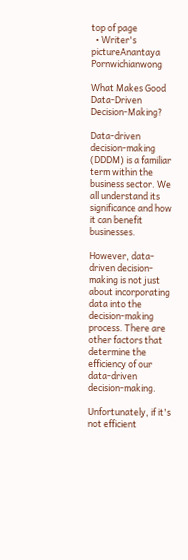top of page
  • Writer's pictureAnantaya Pornwichianwong

What Makes Good Data-Driven Decision-Making?

Data-driven decision-making (DDDM) is a familiar term within the business sector. We all understand its significance and how it can benefit businesses.

However, data-driven decision-making is not just about incorporating data into the decision-making process. There are other factors that determine the efficiency of our data-driven decision-making.

Unfortunately, if it's not efficient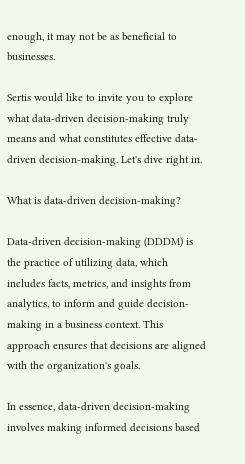enough, it may not be as beneficial to businesses.

Sertis would like to invite you to explore what data-driven decision-making truly means and what constitutes effective data-driven decision-making. Let's dive right in.

What is data-driven decision-making?

Data-driven decision-making (DDDM) is the practice of utilizing data, which includes facts, metrics, and insights from analytics, to inform and guide decision-making in a business context. This approach ensures that decisions are aligned with the organization's goals.

In essence, data-driven decision-making involves making informed decisions based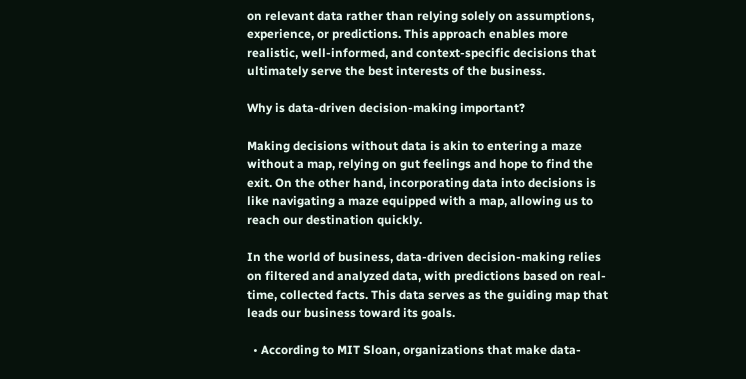on relevant data rather than relying solely on assumptions, experience, or predictions. This approach enables more realistic, well-informed, and context-specific decisions that ultimately serve the best interests of the business.

Why is data-driven decision-making important?

Making decisions without data is akin to entering a maze without a map, relying on gut feelings and hope to find the exit. On the other hand, incorporating data into decisions is like navigating a maze equipped with a map, allowing us to reach our destination quickly.

In the world of business, data-driven decision-making relies on filtered and analyzed data, with predictions based on real-time, collected facts. This data serves as the guiding map that leads our business toward its goals.

  • According to MIT Sloan, organizations that make data-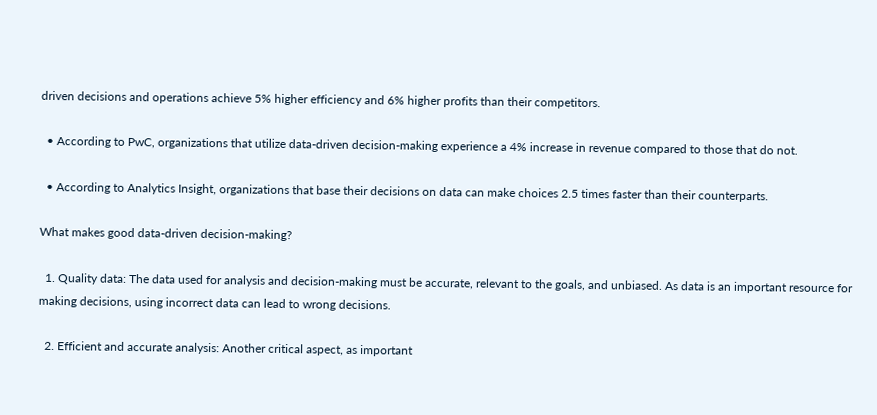driven decisions and operations achieve 5% higher efficiency and 6% higher profits than their competitors.

  • According to PwC, organizations that utilize data-driven decision-making experience a 4% increase in revenue compared to those that do not.

  • According to Analytics Insight, organizations that base their decisions on data can make choices 2.5 times faster than their counterparts.

What makes good data-driven decision-making?

  1. Quality data: The data used for analysis and decision-making must be accurate, relevant to the goals, and unbiased. As data is an important resource for making decisions, using incorrect data can lead to wrong decisions.

  2. Efficient and accurate analysis: Another critical aspect, as important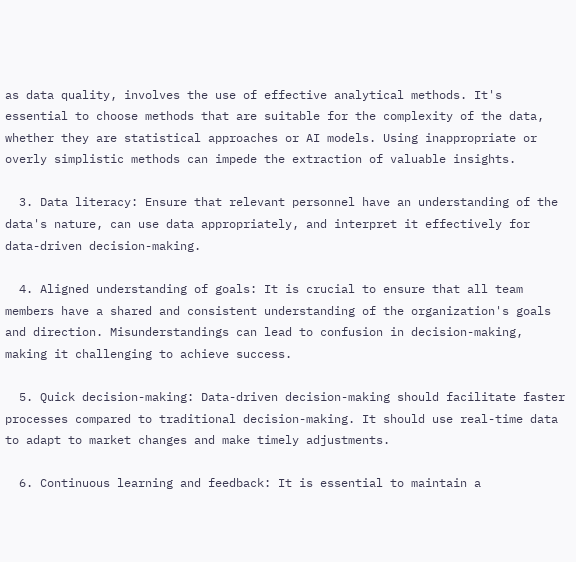as data quality, involves the use of effective analytical methods. It's essential to choose methods that are suitable for the complexity of the data, whether they are statistical approaches or AI models. Using inappropriate or overly simplistic methods can impede the extraction of valuable insights.

  3. Data literacy: Ensure that relevant personnel have an understanding of the data's nature, can use data appropriately, and interpret it effectively for data-driven decision-making.

  4. Aligned understanding of goals: It is crucial to ensure that all team members have a shared and consistent understanding of the organization's goals and direction. Misunderstandings can lead to confusion in decision-making, making it challenging to achieve success.

  5. Quick decision-making: Data-driven decision-making should facilitate faster processes compared to traditional decision-making. It should use real-time data to adapt to market changes and make timely adjustments.

  6. Continuous learning and feedback: It is essential to maintain a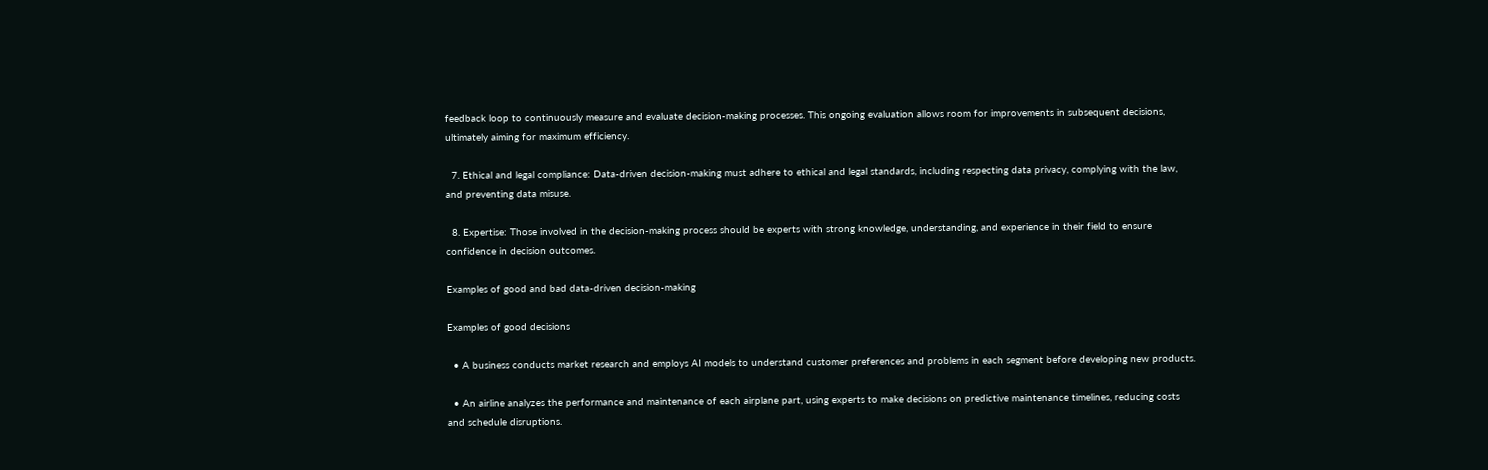feedback loop to continuously measure and evaluate decision-making processes. This ongoing evaluation allows room for improvements in subsequent decisions, ultimately aiming for maximum efficiency.

  7. Ethical and legal compliance: Data-driven decision-making must adhere to ethical and legal standards, including respecting data privacy, complying with the law, and preventing data misuse.

  8. Expertise: Those involved in the decision-making process should be experts with strong knowledge, understanding, and experience in their field to ensure confidence in decision outcomes.

Examples of good and bad data-driven decision-making

Examples of good decisions

  • A business conducts market research and employs AI models to understand customer preferences and problems in each segment before developing new products.

  • An airline analyzes the performance and maintenance of each airplane part, using experts to make decisions on predictive maintenance timelines, reducing costs and schedule disruptions.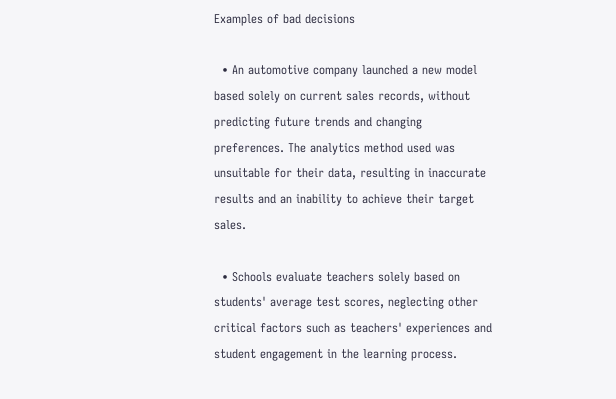Examples of bad decisions

  • An automotive company launched a new model based solely on current sales records, without predicting future trends and changing preferences. The analytics method used was unsuitable for their data, resulting in inaccurate results and an inability to achieve their target sales.

  • Schools evaluate teachers solely based on students' average test scores, neglecting other critical factors such as teachers' experiences and student engagement in the learning process.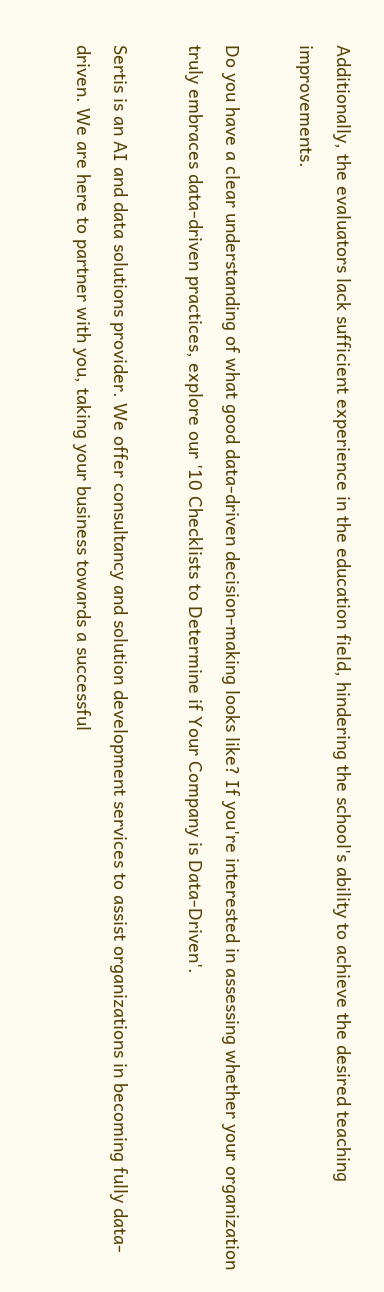Additionally, the evaluators lack sufficient experience in the education field, hindering the school's ability to achieve the desired teaching improvements.

Do you have a clear understanding of what good data-driven decision-making looks like? If you're interested in assessing whether your organization truly embraces data-driven practices, explore our '10 Checklists to Determine if Your Company is Data-Driven'.

Sertis is an AI and data solutions provider. We offer consultancy and solution development services to assist organizations in becoming fully data-driven. We are here to partner with you, taking your business towards a successful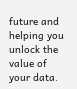future and helping you unlock the value of your data.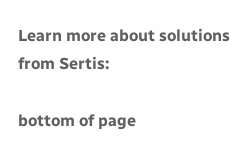Learn more about solutions from Sertis:

bottom of page